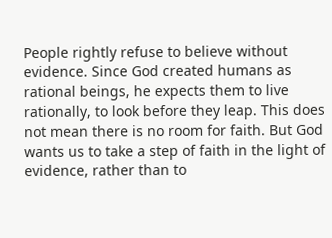People rightly refuse to believe without evidence. Since God created humans as rational beings, he expects them to live rationally, to look before they leap. This does not mean there is no room for faith. But God wants us to take a step of faith in the light of evidence, rather than to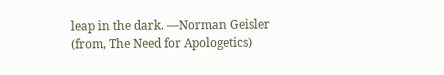leap in the dark. —Norman Geisler (from, The Need for Apologetics)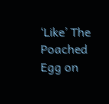‘Like’ The Poached Egg on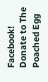Facebook! Donate to The Poached Egg